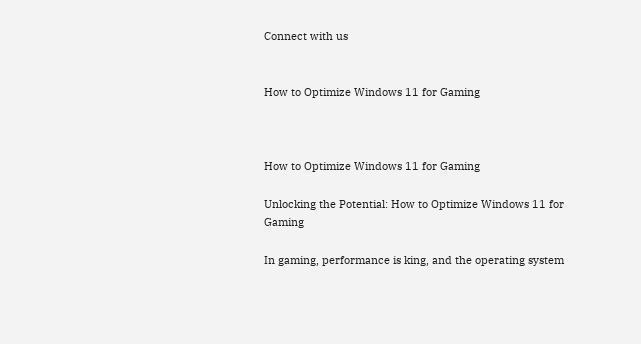Connect with us


How to Optimize Windows 11 for Gaming



How to Optimize Windows 11 for Gaming

Unlocking the Potential: How to Optimize Windows 11 for Gaming

In gaming, performance is king, and the operating system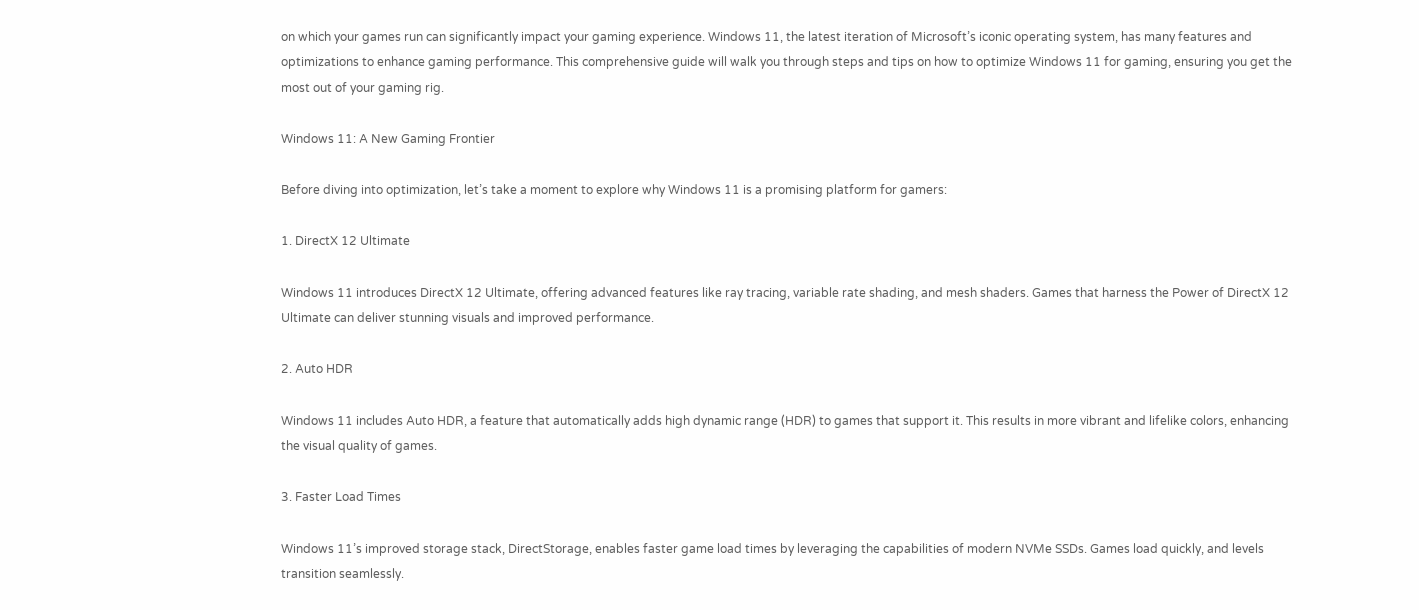on which your games run can significantly impact your gaming experience. Windows 11, the latest iteration of Microsoft’s iconic operating system, has many features and optimizations to enhance gaming performance. This comprehensive guide will walk you through steps and tips on how to optimize Windows 11 for gaming, ensuring you get the most out of your gaming rig.

Windows 11: A New Gaming Frontier

Before diving into optimization, let’s take a moment to explore why Windows 11 is a promising platform for gamers:

1. DirectX 12 Ultimate

Windows 11 introduces DirectX 12 Ultimate, offering advanced features like ray tracing, variable rate shading, and mesh shaders. Games that harness the Power of DirectX 12 Ultimate can deliver stunning visuals and improved performance.

2. Auto HDR

Windows 11 includes Auto HDR, a feature that automatically adds high dynamic range (HDR) to games that support it. This results in more vibrant and lifelike colors, enhancing the visual quality of games.

3. Faster Load Times

Windows 11’s improved storage stack, DirectStorage, enables faster game load times by leveraging the capabilities of modern NVMe SSDs. Games load quickly, and levels transition seamlessly.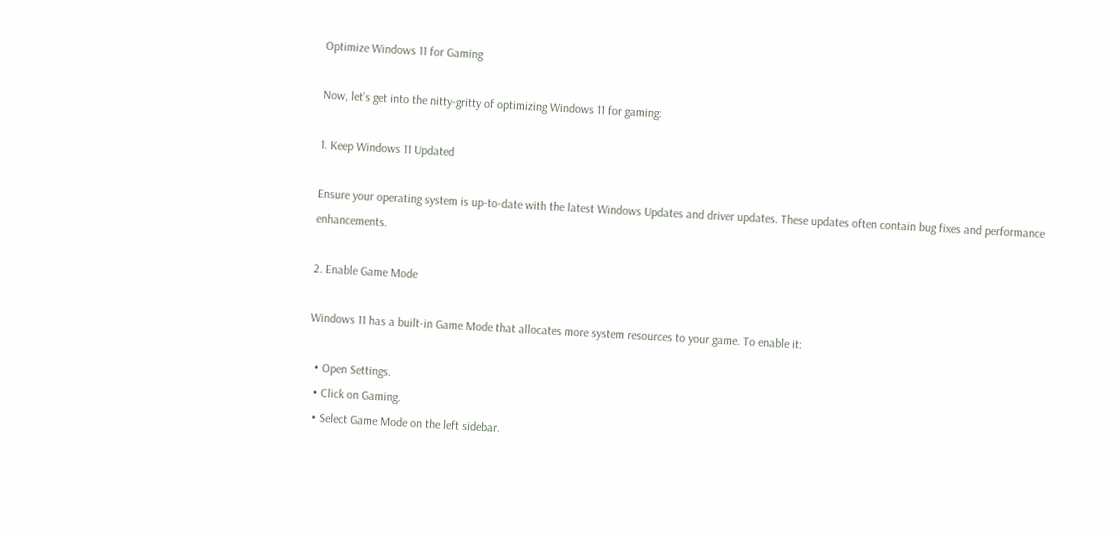Optimize Windows 11 for Gaming

Now, let’s get into the nitty-gritty of optimizing Windows 11 for gaming:

1. Keep Windows 11 Updated

Ensure your operating system is up-to-date with the latest Windows Updates and driver updates. These updates often contain bug fixes and performance enhancements.

2. Enable Game Mode

Windows 11 has a built-in Game Mode that allocates more system resources to your game. To enable it:

  • Open Settings.
  • Click on Gaming.
  • Select Game Mode on the left sidebar.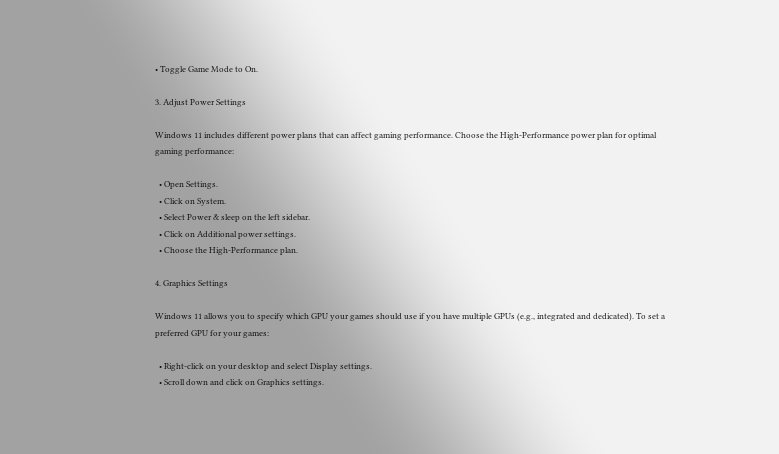• Toggle Game Mode to On.

3. Adjust Power Settings

Windows 11 includes different power plans that can affect gaming performance. Choose the High-Performance power plan for optimal gaming performance:

  • Open Settings.
  • Click on System.
  • Select Power & sleep on the left sidebar.
  • Click on Additional power settings.
  • Choose the High-Performance plan.

4. Graphics Settings

Windows 11 allows you to specify which GPU your games should use if you have multiple GPUs (e.g., integrated and dedicated). To set a preferred GPU for your games:

  • Right-click on your desktop and select Display settings.
  • Scroll down and click on Graphics settings.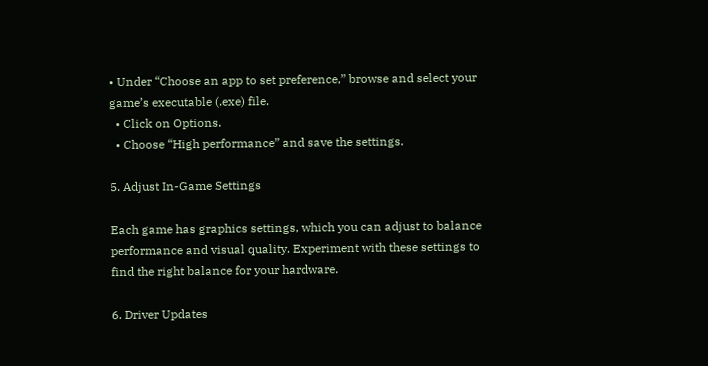• Under “Choose an app to set preference,” browse and select your game’s executable (.exe) file.
  • Click on Options.
  • Choose “High performance” and save the settings.

5. Adjust In-Game Settings

Each game has graphics settings, which you can adjust to balance performance and visual quality. Experiment with these settings to find the right balance for your hardware.

6. Driver Updates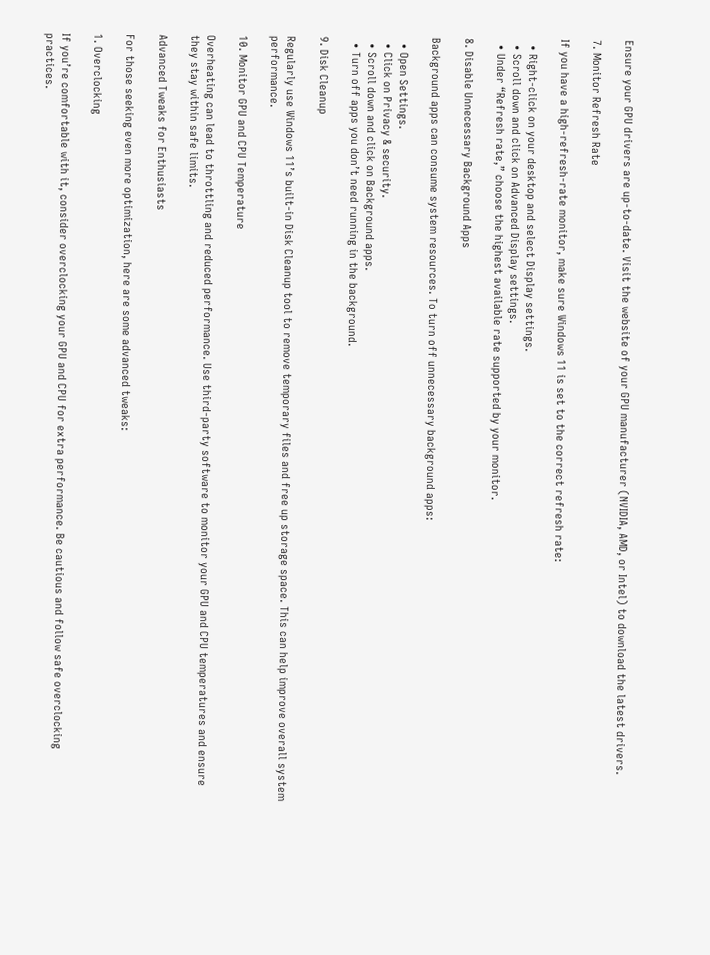Ensure your GPU drivers are up-to-date. Visit the website of your GPU manufacturer (NVIDIA, AMD, or Intel) to download the latest drivers.

7. Monitor Refresh Rate

If you have a high-refresh-rate monitor, make sure Windows 11 is set to the correct refresh rate:

  • Right-click on your desktop and select Display settings.
  • Scroll down and click on Advanced Display settings.
  • Under “Refresh rate,” choose the highest available rate supported by your monitor.

8. Disable Unnecessary Background Apps

Background apps can consume system resources. To turn off unnecessary background apps:

  • Open Settings.
  • Click on Privacy & security.
  • Scroll down and click on Background apps.
  • Turn off apps you don’t need running in the background.

9. Disk Cleanup

Regularly use Windows 11’s built-in Disk Cleanup tool to remove temporary files and free up storage space. This can help improve overall system performance.

10. Monitor GPU and CPU Temperature

Overheating can lead to throttling and reduced performance. Use third-party software to monitor your GPU and CPU temperatures and ensure they stay within safe limits.

Advanced Tweaks for Enthusiasts

For those seeking even more optimization, here are some advanced tweaks:

1. Overclocking

If you’re comfortable with it, consider overclocking your GPU and CPU for extra performance. Be cautious and follow safe overclocking practices.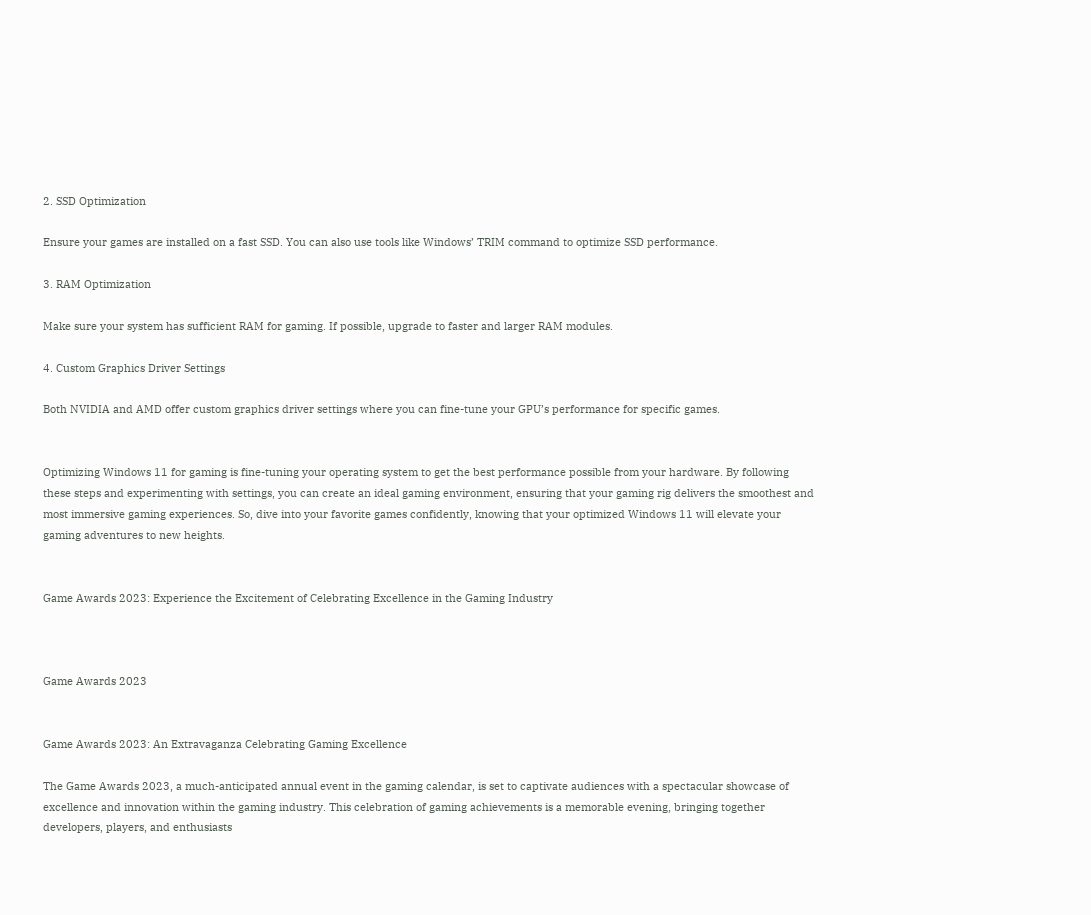2. SSD Optimization

Ensure your games are installed on a fast SSD. You can also use tools like Windows’ TRIM command to optimize SSD performance.

3. RAM Optimization

Make sure your system has sufficient RAM for gaming. If possible, upgrade to faster and larger RAM modules.

4. Custom Graphics Driver Settings

Both NVIDIA and AMD offer custom graphics driver settings where you can fine-tune your GPU’s performance for specific games.


Optimizing Windows 11 for gaming is fine-tuning your operating system to get the best performance possible from your hardware. By following these steps and experimenting with settings, you can create an ideal gaming environment, ensuring that your gaming rig delivers the smoothest and most immersive gaming experiences. So, dive into your favorite games confidently, knowing that your optimized Windows 11 will elevate your gaming adventures to new heights.


Game Awards 2023: Experience the Excitement of Celebrating Excellence in the Gaming Industry



Game Awards 2023


Game Awards 2023: An Extravaganza Celebrating Gaming Excellence

The Game Awards 2023, a much-anticipated annual event in the gaming calendar, is set to captivate audiences with a spectacular showcase of excellence and innovation within the gaming industry. This celebration of gaming achievements is a memorable evening, bringing together developers, players, and enthusiasts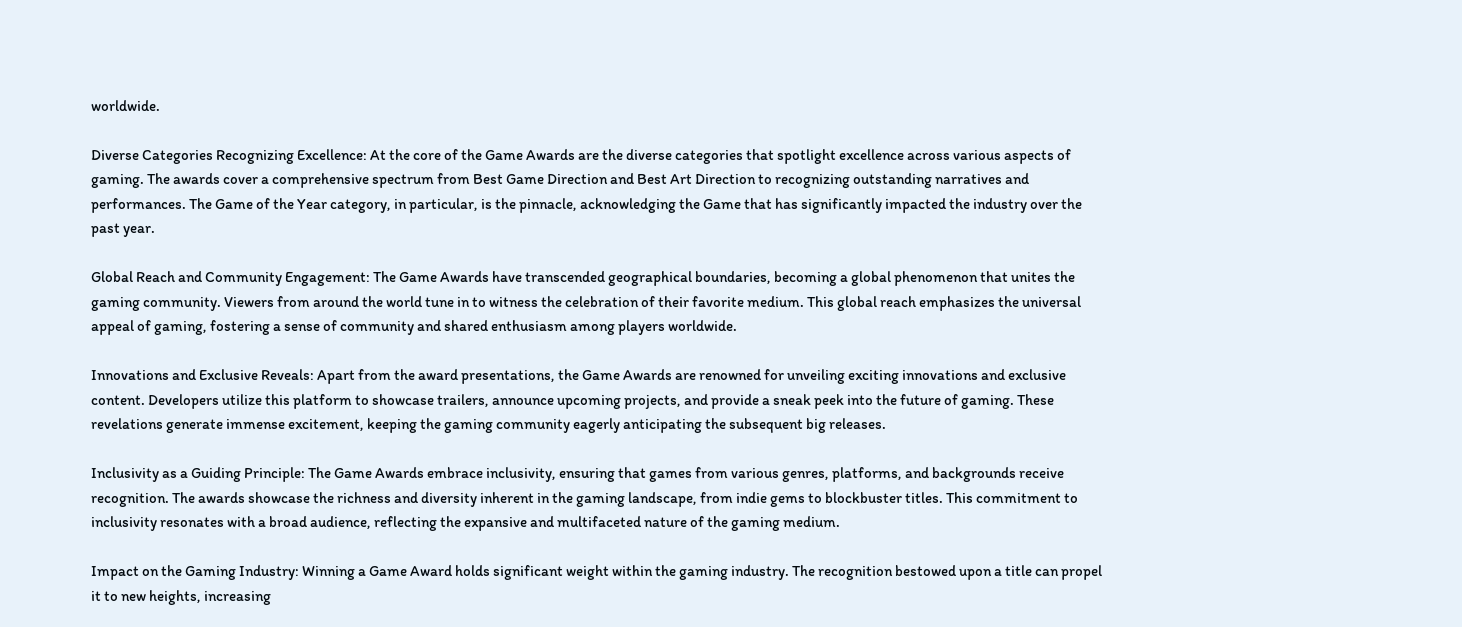worldwide.

Diverse Categories Recognizing Excellence: At the core of the Game Awards are the diverse categories that spotlight excellence across various aspects of gaming. The awards cover a comprehensive spectrum from Best Game Direction and Best Art Direction to recognizing outstanding narratives and performances. The Game of the Year category, in particular, is the pinnacle, acknowledging the Game that has significantly impacted the industry over the past year.

Global Reach and Community Engagement: The Game Awards have transcended geographical boundaries, becoming a global phenomenon that unites the gaming community. Viewers from around the world tune in to witness the celebration of their favorite medium. This global reach emphasizes the universal appeal of gaming, fostering a sense of community and shared enthusiasm among players worldwide.

Innovations and Exclusive Reveals: Apart from the award presentations, the Game Awards are renowned for unveiling exciting innovations and exclusive content. Developers utilize this platform to showcase trailers, announce upcoming projects, and provide a sneak peek into the future of gaming. These revelations generate immense excitement, keeping the gaming community eagerly anticipating the subsequent big releases.

Inclusivity as a Guiding Principle: The Game Awards embrace inclusivity, ensuring that games from various genres, platforms, and backgrounds receive recognition. The awards showcase the richness and diversity inherent in the gaming landscape, from indie gems to blockbuster titles. This commitment to inclusivity resonates with a broad audience, reflecting the expansive and multifaceted nature of the gaming medium.

Impact on the Gaming Industry: Winning a Game Award holds significant weight within the gaming industry. The recognition bestowed upon a title can propel it to new heights, increasing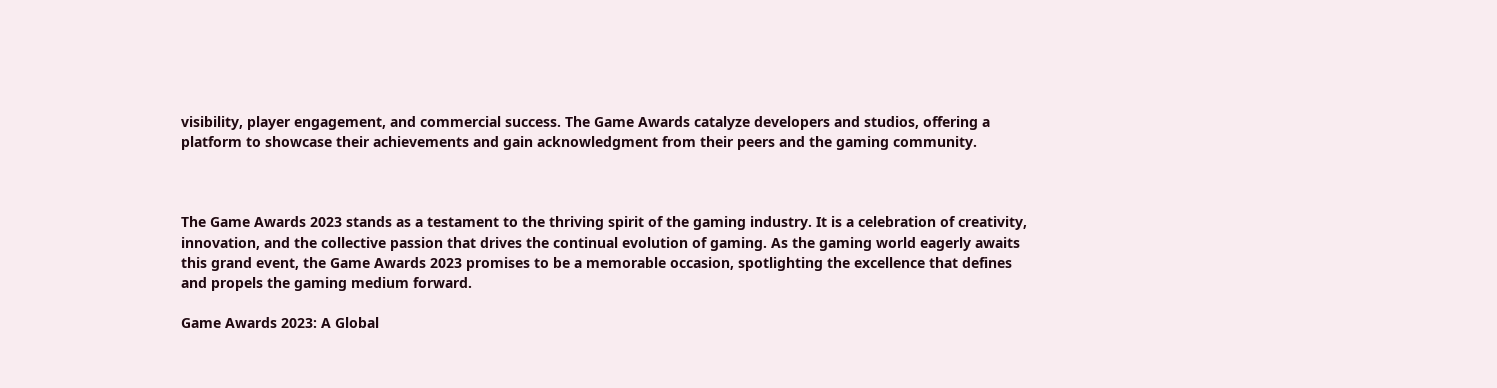visibility, player engagement, and commercial success. The Game Awards catalyze developers and studios, offering a platform to showcase their achievements and gain acknowledgment from their peers and the gaming community.



The Game Awards 2023 stands as a testament to the thriving spirit of the gaming industry. It is a celebration of creativity, innovation, and the collective passion that drives the continual evolution of gaming. As the gaming world eagerly awaits this grand event, the Game Awards 2023 promises to be a memorable occasion, spotlighting the excellence that defines and propels the gaming medium forward.

Game Awards 2023: A Global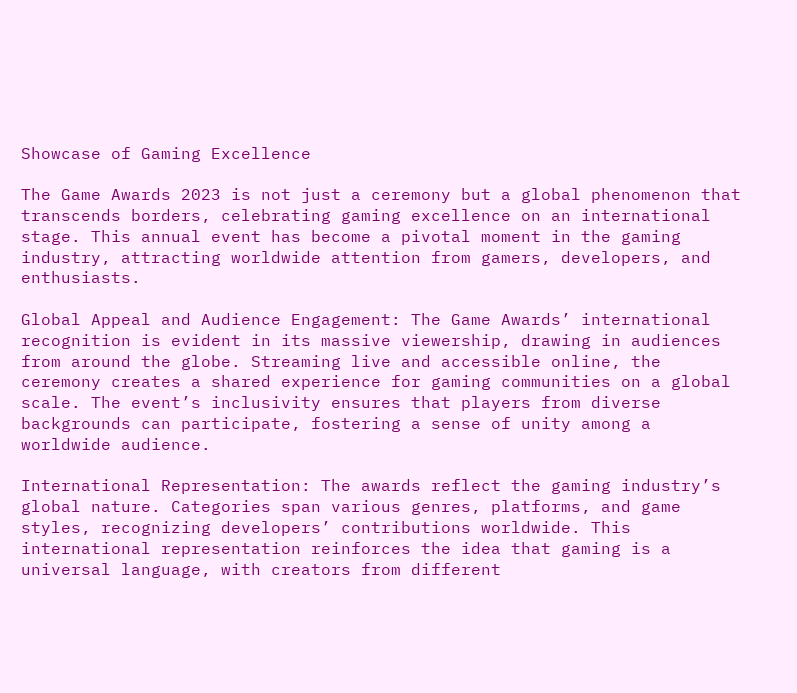Showcase of Gaming Excellence

The Game Awards 2023 is not just a ceremony but a global phenomenon that transcends borders, celebrating gaming excellence on an international stage. This annual event has become a pivotal moment in the gaming industry, attracting worldwide attention from gamers, developers, and enthusiasts.

Global Appeal and Audience Engagement: The Game Awards’ international recognition is evident in its massive viewership, drawing in audiences from around the globe. Streaming live and accessible online, the ceremony creates a shared experience for gaming communities on a global scale. The event’s inclusivity ensures that players from diverse backgrounds can participate, fostering a sense of unity among a worldwide audience.

International Representation: The awards reflect the gaming industry’s global nature. Categories span various genres, platforms, and game styles, recognizing developers’ contributions worldwide. This international representation reinforces the idea that gaming is a universal language, with creators from different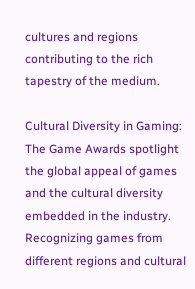cultures and regions contributing to the rich tapestry of the medium.

Cultural Diversity in Gaming: The Game Awards spotlight the global appeal of games and the cultural diversity embedded in the industry. Recognizing games from different regions and cultural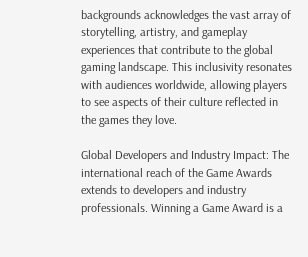backgrounds acknowledges the vast array of storytelling, artistry, and gameplay experiences that contribute to the global gaming landscape. This inclusivity resonates with audiences worldwide, allowing players to see aspects of their culture reflected in the games they love.

Global Developers and Industry Impact: The international reach of the Game Awards extends to developers and industry professionals. Winning a Game Award is a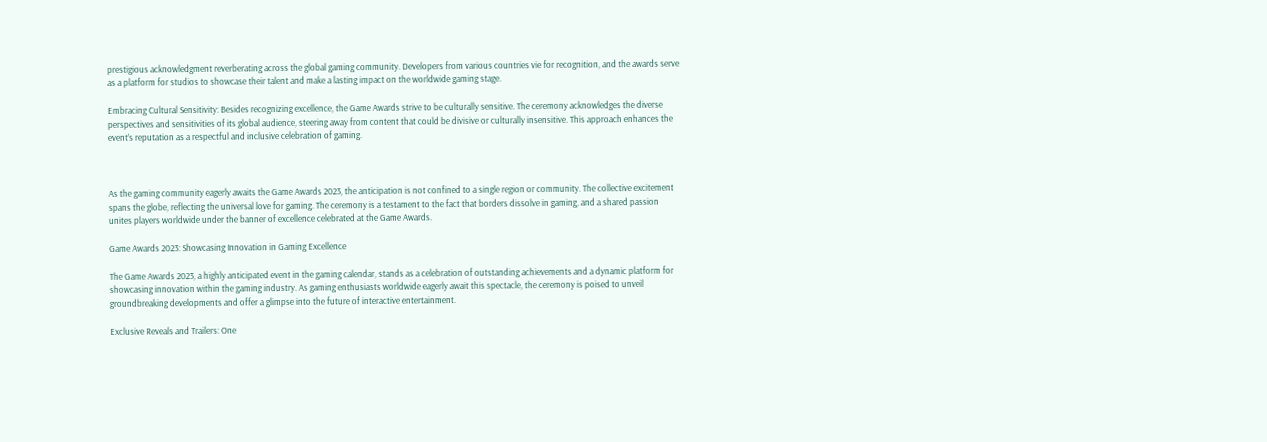prestigious acknowledgment reverberating across the global gaming community. Developers from various countries vie for recognition, and the awards serve as a platform for studios to showcase their talent and make a lasting impact on the worldwide gaming stage.

Embracing Cultural Sensitivity: Besides recognizing excellence, the Game Awards strive to be culturally sensitive. The ceremony acknowledges the diverse perspectives and sensitivities of its global audience, steering away from content that could be divisive or culturally insensitive. This approach enhances the event’s reputation as a respectful and inclusive celebration of gaming.



As the gaming community eagerly awaits the Game Awards 2023, the anticipation is not confined to a single region or community. The collective excitement spans the globe, reflecting the universal love for gaming. The ceremony is a testament to the fact that borders dissolve in gaming, and a shared passion unites players worldwide under the banner of excellence celebrated at the Game Awards.

Game Awards 2023: Showcasing Innovation in Gaming Excellence

The Game Awards 2023, a highly anticipated event in the gaming calendar, stands as a celebration of outstanding achievements and a dynamic platform for showcasing innovation within the gaming industry. As gaming enthusiasts worldwide eagerly await this spectacle, the ceremony is poised to unveil groundbreaking developments and offer a glimpse into the future of interactive entertainment.

Exclusive Reveals and Trailers: One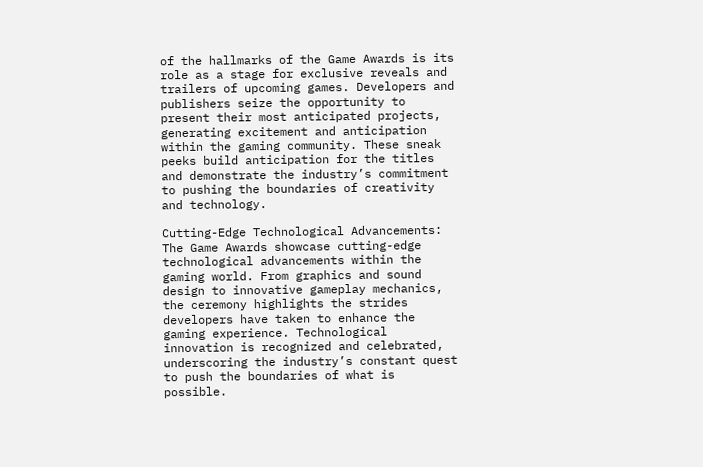of the hallmarks of the Game Awards is its role as a stage for exclusive reveals and trailers of upcoming games. Developers and publishers seize the opportunity to present their most anticipated projects, generating excitement and anticipation within the gaming community. These sneak peeks build anticipation for the titles and demonstrate the industry’s commitment to pushing the boundaries of creativity and technology.

Cutting-Edge Technological Advancements: The Game Awards showcase cutting-edge technological advancements within the gaming world. From graphics and sound design to innovative gameplay mechanics, the ceremony highlights the strides developers have taken to enhance the gaming experience. Technological innovation is recognized and celebrated, underscoring the industry’s constant quest to push the boundaries of what is possible.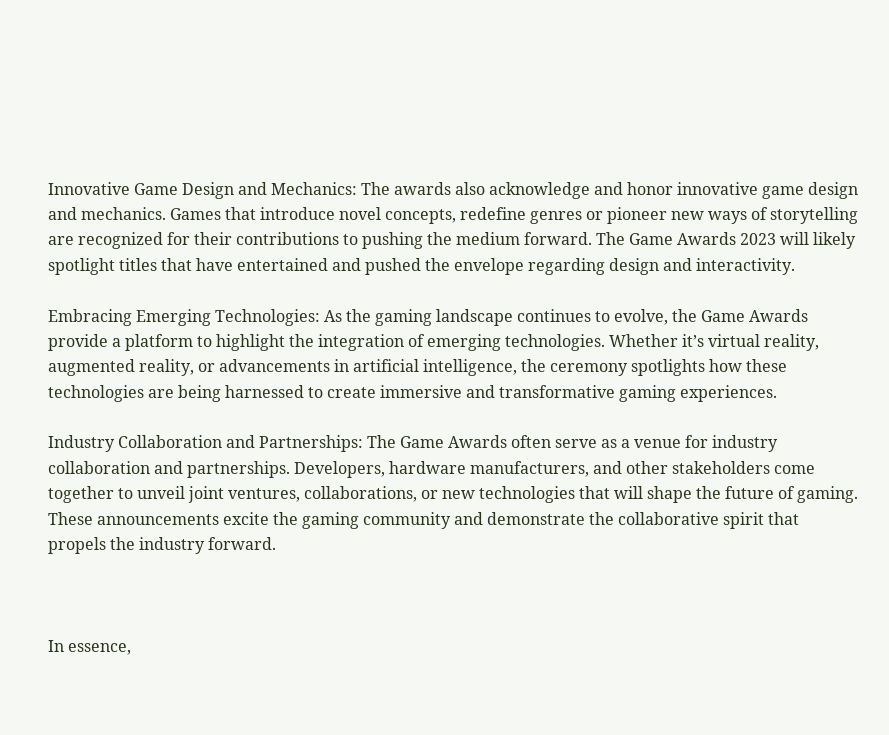Innovative Game Design and Mechanics: The awards also acknowledge and honor innovative game design and mechanics. Games that introduce novel concepts, redefine genres or pioneer new ways of storytelling are recognized for their contributions to pushing the medium forward. The Game Awards 2023 will likely spotlight titles that have entertained and pushed the envelope regarding design and interactivity.

Embracing Emerging Technologies: As the gaming landscape continues to evolve, the Game Awards provide a platform to highlight the integration of emerging technologies. Whether it’s virtual reality, augmented reality, or advancements in artificial intelligence, the ceremony spotlights how these technologies are being harnessed to create immersive and transformative gaming experiences.

Industry Collaboration and Partnerships: The Game Awards often serve as a venue for industry collaboration and partnerships. Developers, hardware manufacturers, and other stakeholders come together to unveil joint ventures, collaborations, or new technologies that will shape the future of gaming. These announcements excite the gaming community and demonstrate the collaborative spirit that propels the industry forward.



In essence,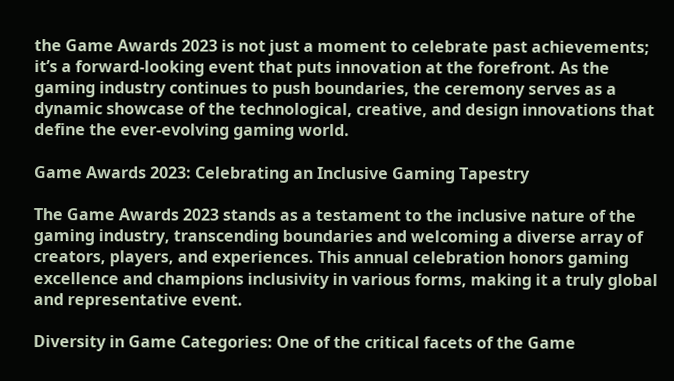the Game Awards 2023 is not just a moment to celebrate past achievements; it’s a forward-looking event that puts innovation at the forefront. As the gaming industry continues to push boundaries, the ceremony serves as a dynamic showcase of the technological, creative, and design innovations that define the ever-evolving gaming world.

Game Awards 2023: Celebrating an Inclusive Gaming Tapestry

The Game Awards 2023 stands as a testament to the inclusive nature of the gaming industry, transcending boundaries and welcoming a diverse array of creators, players, and experiences. This annual celebration honors gaming excellence and champions inclusivity in various forms, making it a truly global and representative event.

Diversity in Game Categories: One of the critical facets of the Game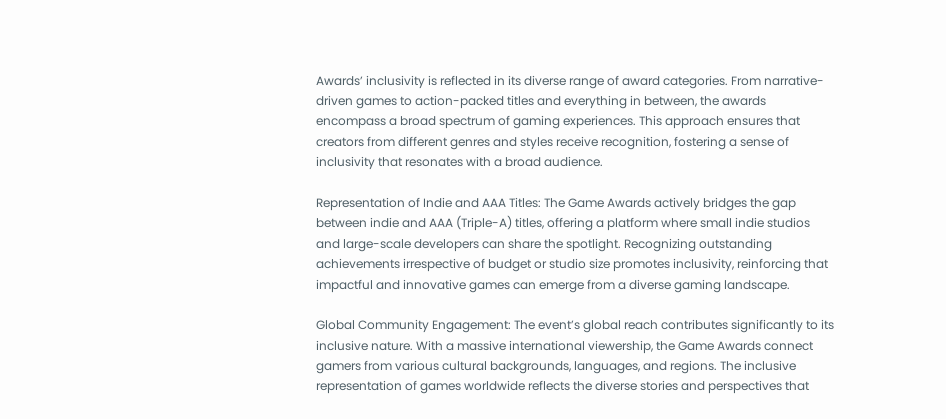Awards’ inclusivity is reflected in its diverse range of award categories. From narrative-driven games to action-packed titles and everything in between, the awards encompass a broad spectrum of gaming experiences. This approach ensures that creators from different genres and styles receive recognition, fostering a sense of inclusivity that resonates with a broad audience.

Representation of Indie and AAA Titles: The Game Awards actively bridges the gap between indie and AAA (Triple-A) titles, offering a platform where small indie studios and large-scale developers can share the spotlight. Recognizing outstanding achievements irrespective of budget or studio size promotes inclusivity, reinforcing that impactful and innovative games can emerge from a diverse gaming landscape.

Global Community Engagement: The event’s global reach contributes significantly to its inclusive nature. With a massive international viewership, the Game Awards connect gamers from various cultural backgrounds, languages, and regions. The inclusive representation of games worldwide reflects the diverse stories and perspectives that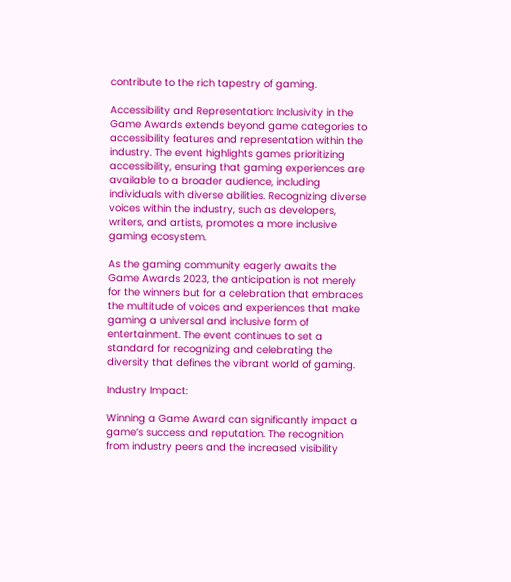contribute to the rich tapestry of gaming.

Accessibility and Representation: Inclusivity in the Game Awards extends beyond game categories to accessibility features and representation within the industry. The event highlights games prioritizing accessibility, ensuring that gaming experiences are available to a broader audience, including individuals with diverse abilities. Recognizing diverse voices within the industry, such as developers, writers, and artists, promotes a more inclusive gaming ecosystem.

As the gaming community eagerly awaits the Game Awards 2023, the anticipation is not merely for the winners but for a celebration that embraces the multitude of voices and experiences that make gaming a universal and inclusive form of entertainment. The event continues to set a standard for recognizing and celebrating the diversity that defines the vibrant world of gaming.

Industry Impact:

Winning a Game Award can significantly impact a game’s success and reputation. The recognition from industry peers and the increased visibility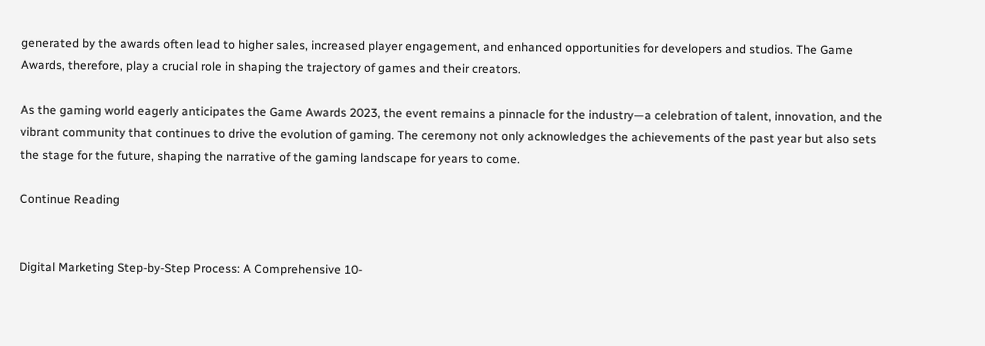generated by the awards often lead to higher sales, increased player engagement, and enhanced opportunities for developers and studios. The Game Awards, therefore, play a crucial role in shaping the trajectory of games and their creators.

As the gaming world eagerly anticipates the Game Awards 2023, the event remains a pinnacle for the industry—a celebration of talent, innovation, and the vibrant community that continues to drive the evolution of gaming. The ceremony not only acknowledges the achievements of the past year but also sets the stage for the future, shaping the narrative of the gaming landscape for years to come.

Continue Reading


Digital Marketing Step-by-Step Process: A Comprehensive 10-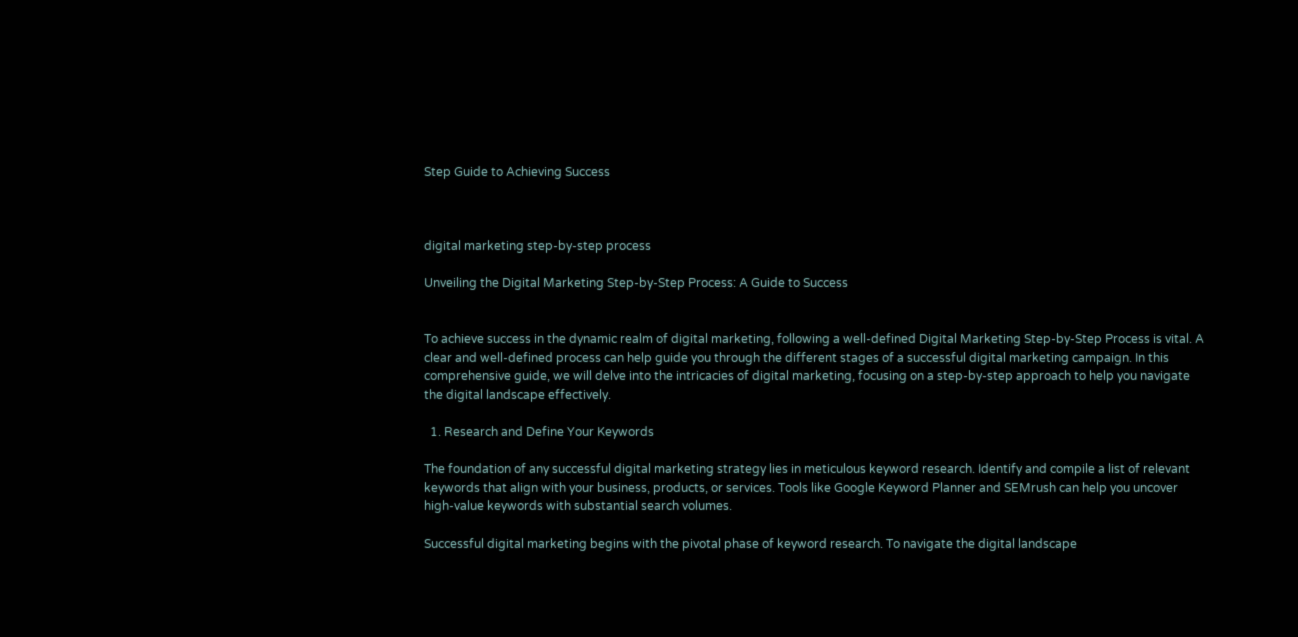Step Guide to Achieving Success



digital marketing step-by-step process

Unveiling the Digital Marketing Step-by-Step Process: A Guide to Success


To achieve success in the dynamic realm of digital marketing, following a well-defined Digital Marketing Step-by-Step Process is vital. A clear and well-defined process can help guide you through the different stages of a successful digital marketing campaign. In this comprehensive guide, we will delve into the intricacies of digital marketing, focusing on a step-by-step approach to help you navigate the digital landscape effectively.

  1. Research and Define Your Keywords

The foundation of any successful digital marketing strategy lies in meticulous keyword research. Identify and compile a list of relevant keywords that align with your business, products, or services. Tools like Google Keyword Planner and SEMrush can help you uncover high-value keywords with substantial search volumes.

Successful digital marketing begins with the pivotal phase of keyword research. To navigate the digital landscape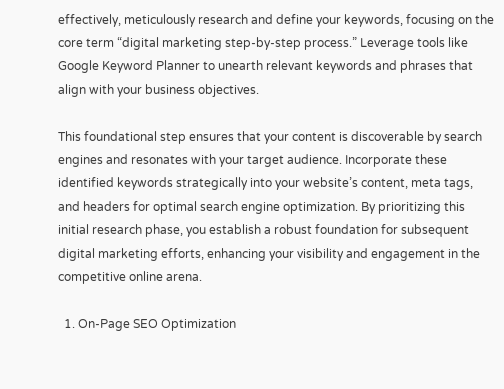effectively, meticulously research and define your keywords, focusing on the core term “digital marketing step-by-step process.” Leverage tools like Google Keyword Planner to unearth relevant keywords and phrases that align with your business objectives.

This foundational step ensures that your content is discoverable by search engines and resonates with your target audience. Incorporate these identified keywords strategically into your website’s content, meta tags, and headers for optimal search engine optimization. By prioritizing this initial research phase, you establish a robust foundation for subsequent digital marketing efforts, enhancing your visibility and engagement in the competitive online arena.

  1. On-Page SEO Optimization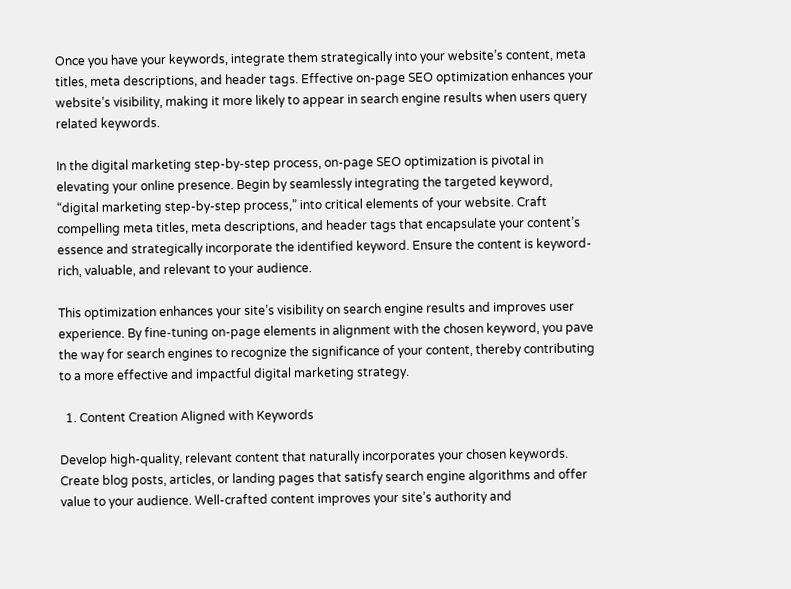Once you have your keywords, integrate them strategically into your website’s content, meta titles, meta descriptions, and header tags. Effective on-page SEO optimization enhances your website’s visibility, making it more likely to appear in search engine results when users query related keywords.

In the digital marketing step-by-step process, on-page SEO optimization is pivotal in elevating your online presence. Begin by seamlessly integrating the targeted keyword, “digital marketing step-by-step process,” into critical elements of your website. Craft compelling meta titles, meta descriptions, and header tags that encapsulate your content’s essence and strategically incorporate the identified keyword. Ensure the content is keyword-rich, valuable, and relevant to your audience.

This optimization enhances your site’s visibility on search engine results and improves user experience. By fine-tuning on-page elements in alignment with the chosen keyword, you pave the way for search engines to recognize the significance of your content, thereby contributing to a more effective and impactful digital marketing strategy.

  1. Content Creation Aligned with Keywords

Develop high-quality, relevant content that naturally incorporates your chosen keywords. Create blog posts, articles, or landing pages that satisfy search engine algorithms and offer value to your audience. Well-crafted content improves your site’s authority and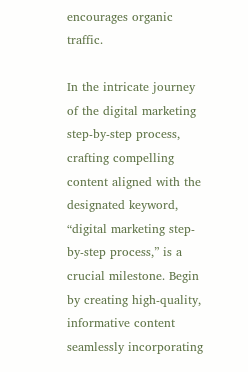encourages organic traffic.

In the intricate journey of the digital marketing step-by-step process, crafting compelling content aligned with the designated keyword, “digital marketing step-by-step process,” is a crucial milestone. Begin by creating high-quality, informative content seamlessly incorporating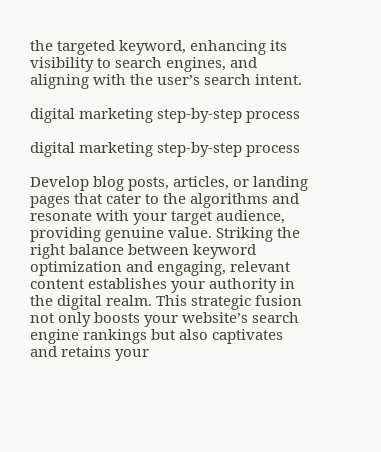the targeted keyword, enhancing its visibility to search engines, and aligning with the user’s search intent.

digital marketing step-by-step process

digital marketing step-by-step process

Develop blog posts, articles, or landing pages that cater to the algorithms and resonate with your target audience, providing genuine value. Striking the right balance between keyword optimization and engaging, relevant content establishes your authority in the digital realm. This strategic fusion not only boosts your website’s search engine rankings but also captivates and retains your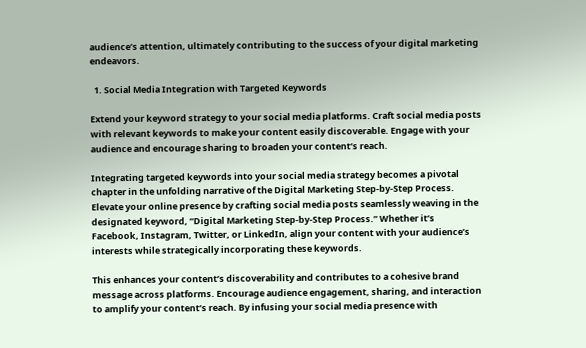audience’s attention, ultimately contributing to the success of your digital marketing endeavors.

  1. Social Media Integration with Targeted Keywords

Extend your keyword strategy to your social media platforms. Craft social media posts with relevant keywords to make your content easily discoverable. Engage with your audience and encourage sharing to broaden your content’s reach.

Integrating targeted keywords into your social media strategy becomes a pivotal chapter in the unfolding narrative of the Digital Marketing Step-by-Step Process. Elevate your online presence by crafting social media posts seamlessly weaving in the designated keyword, “Digital Marketing Step-by-Step Process.” Whether it’s Facebook, Instagram, Twitter, or LinkedIn, align your content with your audience’s interests while strategically incorporating these keywords.

This enhances your content’s discoverability and contributes to a cohesive brand message across platforms. Encourage audience engagement, sharing, and interaction to amplify your content’s reach. By infusing your social media presence with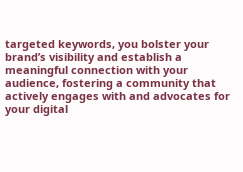targeted keywords, you bolster your brand’s visibility and establish a meaningful connection with your audience, fostering a community that actively engages with and advocates for your digital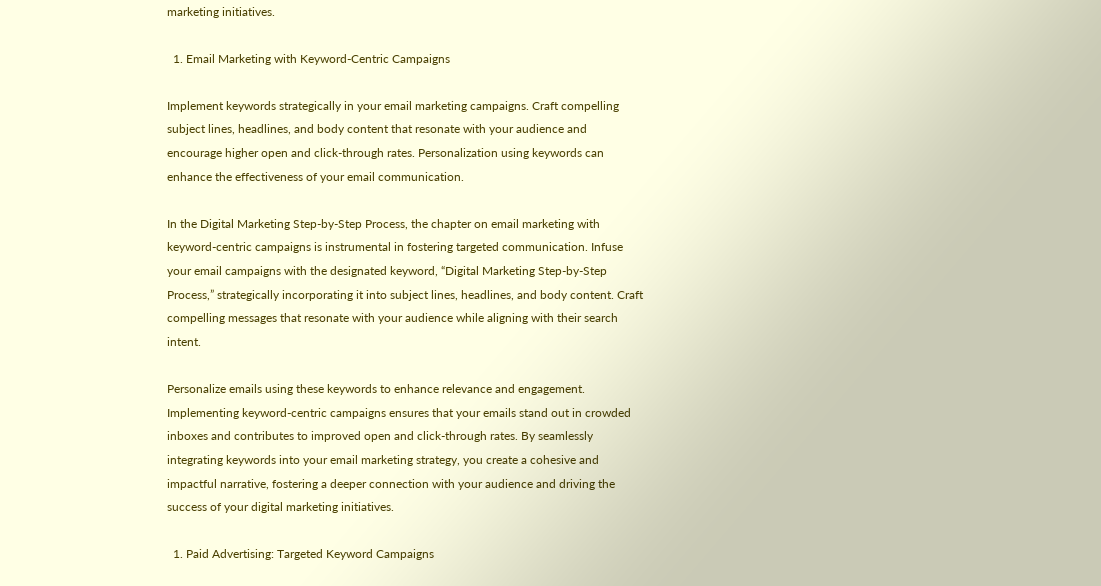marketing initiatives.

  1. Email Marketing with Keyword-Centric Campaigns

Implement keywords strategically in your email marketing campaigns. Craft compelling subject lines, headlines, and body content that resonate with your audience and encourage higher open and click-through rates. Personalization using keywords can enhance the effectiveness of your email communication.

In the Digital Marketing Step-by-Step Process, the chapter on email marketing with keyword-centric campaigns is instrumental in fostering targeted communication. Infuse your email campaigns with the designated keyword, “Digital Marketing Step-by-Step Process,” strategically incorporating it into subject lines, headlines, and body content. Craft compelling messages that resonate with your audience while aligning with their search intent.

Personalize emails using these keywords to enhance relevance and engagement. Implementing keyword-centric campaigns ensures that your emails stand out in crowded inboxes and contributes to improved open and click-through rates. By seamlessly integrating keywords into your email marketing strategy, you create a cohesive and impactful narrative, fostering a deeper connection with your audience and driving the success of your digital marketing initiatives.

  1. Paid Advertising: Targeted Keyword Campaigns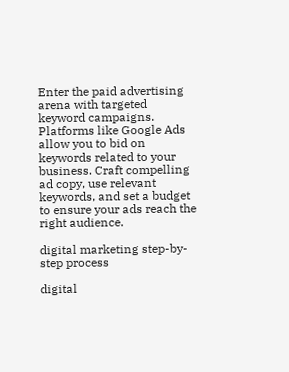Enter the paid advertising arena with targeted keyword campaigns. Platforms like Google Ads allow you to bid on keywords related to your business. Craft compelling ad copy, use relevant keywords, and set a budget to ensure your ads reach the right audience.

digital marketing step-by-step process

digital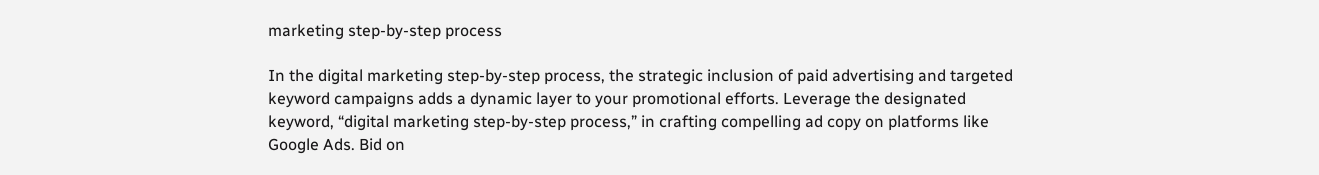marketing step-by-step process

In the digital marketing step-by-step process, the strategic inclusion of paid advertising and targeted keyword campaigns adds a dynamic layer to your promotional efforts. Leverage the designated keyword, “digital marketing step-by-step process,” in crafting compelling ad copy on platforms like Google Ads. Bid on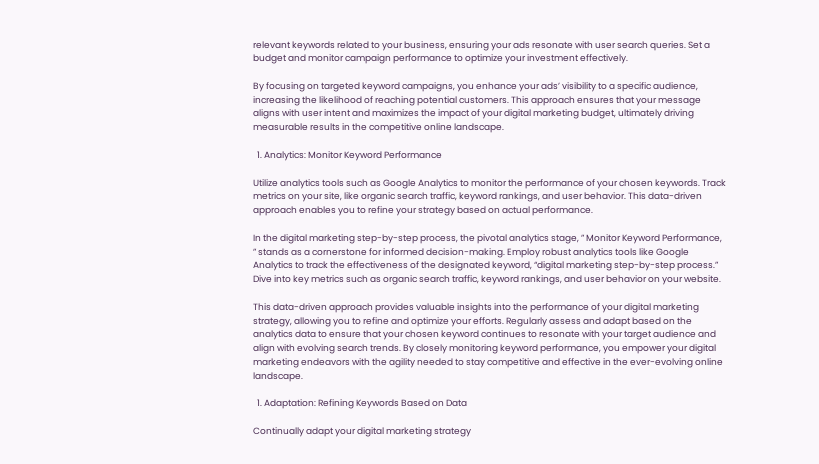relevant keywords related to your business, ensuring your ads resonate with user search queries. Set a budget and monitor campaign performance to optimize your investment effectively.

By focusing on targeted keyword campaigns, you enhance your ads’ visibility to a specific audience, increasing the likelihood of reaching potential customers. This approach ensures that your message aligns with user intent and maximizes the impact of your digital marketing budget, ultimately driving measurable results in the competitive online landscape.

  1. Analytics: Monitor Keyword Performance

Utilize analytics tools such as Google Analytics to monitor the performance of your chosen keywords. Track metrics on your site, like organic search traffic, keyword rankings, and user behavior. This data-driven approach enables you to refine your strategy based on actual performance.

In the digital marketing step-by-step process, the pivotal analytics stage, ” Monitor Keyword Performance, ” stands as a cornerstone for informed decision-making. Employ robust analytics tools like Google Analytics to track the effectiveness of the designated keyword, “digital marketing step-by-step process.” Dive into key metrics such as organic search traffic, keyword rankings, and user behavior on your website.

This data-driven approach provides valuable insights into the performance of your digital marketing strategy, allowing you to refine and optimize your efforts. Regularly assess and adapt based on the analytics data to ensure that your chosen keyword continues to resonate with your target audience and align with evolving search trends. By closely monitoring keyword performance, you empower your digital marketing endeavors with the agility needed to stay competitive and effective in the ever-evolving online landscape.

  1. Adaptation: Refining Keywords Based on Data

Continually adapt your digital marketing strategy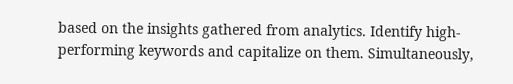based on the insights gathered from analytics. Identify high-performing keywords and capitalize on them. Simultaneously,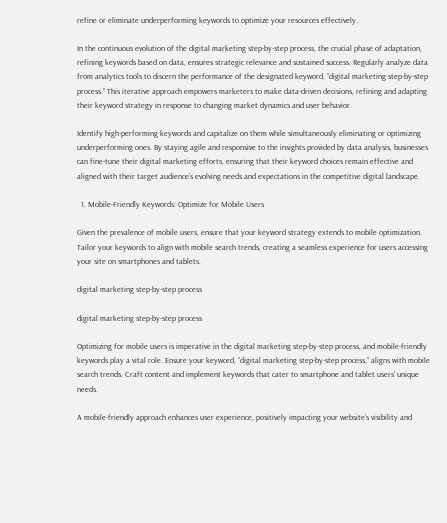refine or eliminate underperforming keywords to optimize your resources effectively.

In the continuous evolution of the digital marketing step-by-step process, the crucial phase of adaptation, refining keywords based on data, ensures strategic relevance and sustained success. Regularly analyze data from analytics tools to discern the performance of the designated keyword, “digital marketing step-by-step process.” This iterative approach empowers marketers to make data-driven decisions, refining and adapting their keyword strategy in response to changing market dynamics and user behavior.

Identify high-performing keywords and capitalize on them while simultaneously eliminating or optimizing underperforming ones. By staying agile and responsive to the insights provided by data analysis, businesses can fine-tune their digital marketing efforts, ensuring that their keyword choices remain effective and aligned with their target audience’s evolving needs and expectations in the competitive digital landscape.

  1. Mobile-Friendly Keywords: Optimize for Mobile Users

Given the prevalence of mobile users, ensure that your keyword strategy extends to mobile optimization. Tailor your keywords to align with mobile search trends, creating a seamless experience for users accessing your site on smartphones and tablets.

digital marketing step-by-step process

digital marketing step-by-step process

Optimizing for mobile users is imperative in the digital marketing step-by-step process, and mobile-friendly keywords play a vital role. Ensure your keyword, “digital marketing step-by-step process,” aligns with mobile search trends. Craft content and implement keywords that cater to smartphone and tablet users’ unique needs.

A mobile-friendly approach enhances user experience, positively impacting your website’s visibility and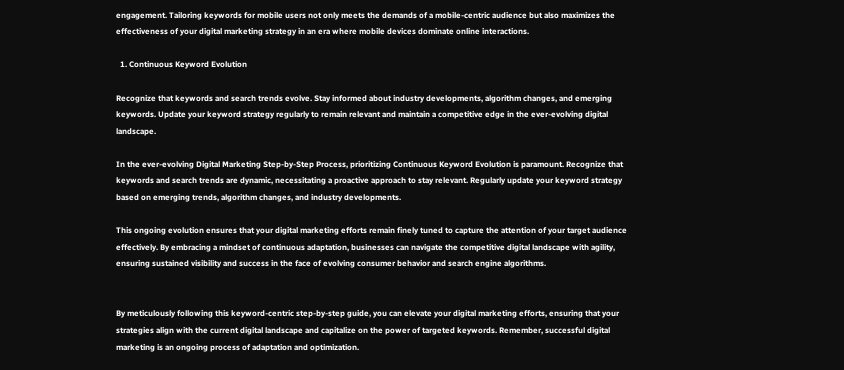engagement. Tailoring keywords for mobile users not only meets the demands of a mobile-centric audience but also maximizes the effectiveness of your digital marketing strategy in an era where mobile devices dominate online interactions.

  1. Continuous Keyword Evolution

Recognize that keywords and search trends evolve. Stay informed about industry developments, algorithm changes, and emerging keywords. Update your keyword strategy regularly to remain relevant and maintain a competitive edge in the ever-evolving digital landscape.

In the ever-evolving Digital Marketing Step-by-Step Process, prioritizing Continuous Keyword Evolution is paramount. Recognize that keywords and search trends are dynamic, necessitating a proactive approach to stay relevant. Regularly update your keyword strategy based on emerging trends, algorithm changes, and industry developments.

This ongoing evolution ensures that your digital marketing efforts remain finely tuned to capture the attention of your target audience effectively. By embracing a mindset of continuous adaptation, businesses can navigate the competitive digital landscape with agility, ensuring sustained visibility and success in the face of evolving consumer behavior and search engine algorithms.


By meticulously following this keyword-centric step-by-step guide, you can elevate your digital marketing efforts, ensuring that your strategies align with the current digital landscape and capitalize on the power of targeted keywords. Remember, successful digital marketing is an ongoing process of adaptation and optimization.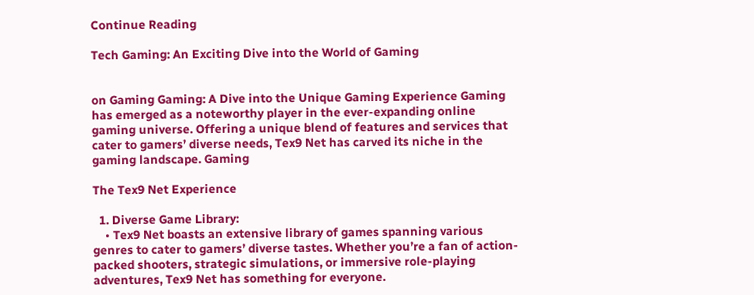Continue Reading

Tech Gaming: An Exciting Dive into the World of Gaming


on Gaming Gaming: A Dive into the Unique Gaming Experience Gaming has emerged as a noteworthy player in the ever-expanding online gaming universe. Offering a unique blend of features and services that cater to gamers’ diverse needs, Tex9 Net has carved its niche in the gaming landscape. Gaming

The Tex9 Net Experience

  1. Diverse Game Library:
    • Tex9 Net boasts an extensive library of games spanning various genres to cater to gamers’ diverse tastes. Whether you’re a fan of action-packed shooters, strategic simulations, or immersive role-playing adventures, Tex9 Net has something for everyone.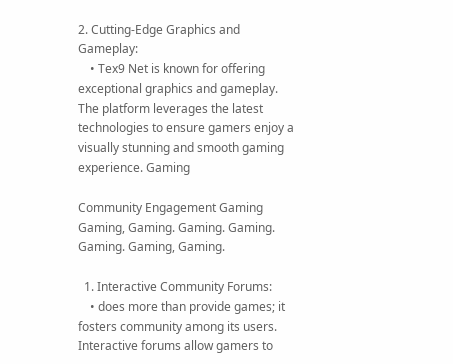2. Cutting-Edge Graphics and Gameplay:
    • Tex9 Net is known for offering exceptional graphics and gameplay. The platform leverages the latest technologies to ensure gamers enjoy a visually stunning and smooth gaming experience. Gaming

Community Engagement Gaming Gaming, Gaming. Gaming. Gaming. Gaming. Gaming, Gaming.

  1. Interactive Community Forums:
    • does more than provide games; it fosters community among its users. Interactive forums allow gamers to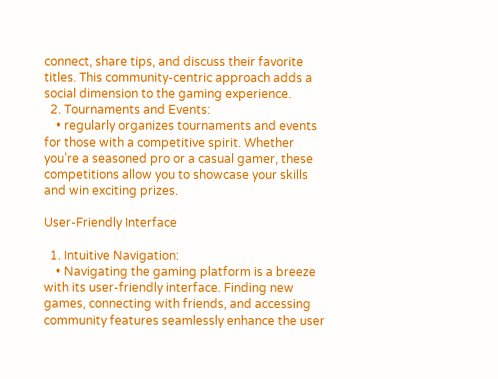connect, share tips, and discuss their favorite titles. This community-centric approach adds a social dimension to the gaming experience.
  2. Tournaments and Events:
    • regularly organizes tournaments and events for those with a competitive spirit. Whether you’re a seasoned pro or a casual gamer, these competitions allow you to showcase your skills and win exciting prizes.

User-Friendly Interface

  1. Intuitive Navigation:
    • Navigating the gaming platform is a breeze with its user-friendly interface. Finding new games, connecting with friends, and accessing community features seamlessly enhance the user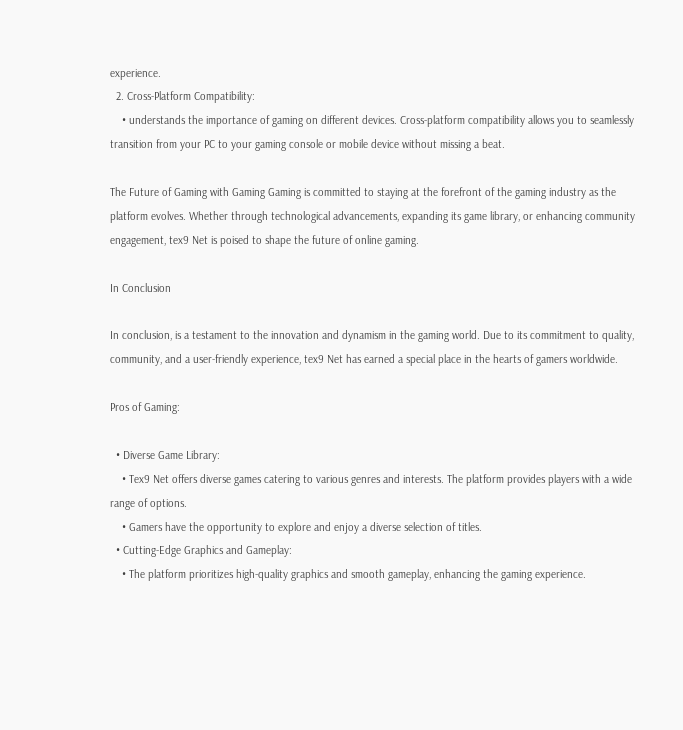experience.
  2. Cross-Platform Compatibility:
    • understands the importance of gaming on different devices. Cross-platform compatibility allows you to seamlessly transition from your PC to your gaming console or mobile device without missing a beat.

The Future of Gaming with Gaming Gaming is committed to staying at the forefront of the gaming industry as the platform evolves. Whether through technological advancements, expanding its game library, or enhancing community engagement, tex9 Net is poised to shape the future of online gaming.

In Conclusion

In conclusion, is a testament to the innovation and dynamism in the gaming world. Due to its commitment to quality, community, and a user-friendly experience, tex9 Net has earned a special place in the hearts of gamers worldwide.

Pros of Gaming:

  • Diverse Game Library:
    • Tex9 Net offers diverse games catering to various genres and interests. The platform provides players with a wide range of options.
    • Gamers have the opportunity to explore and enjoy a diverse selection of titles.
  • Cutting-Edge Graphics and Gameplay:
    • The platform prioritizes high-quality graphics and smooth gameplay, enhancing the gaming experience.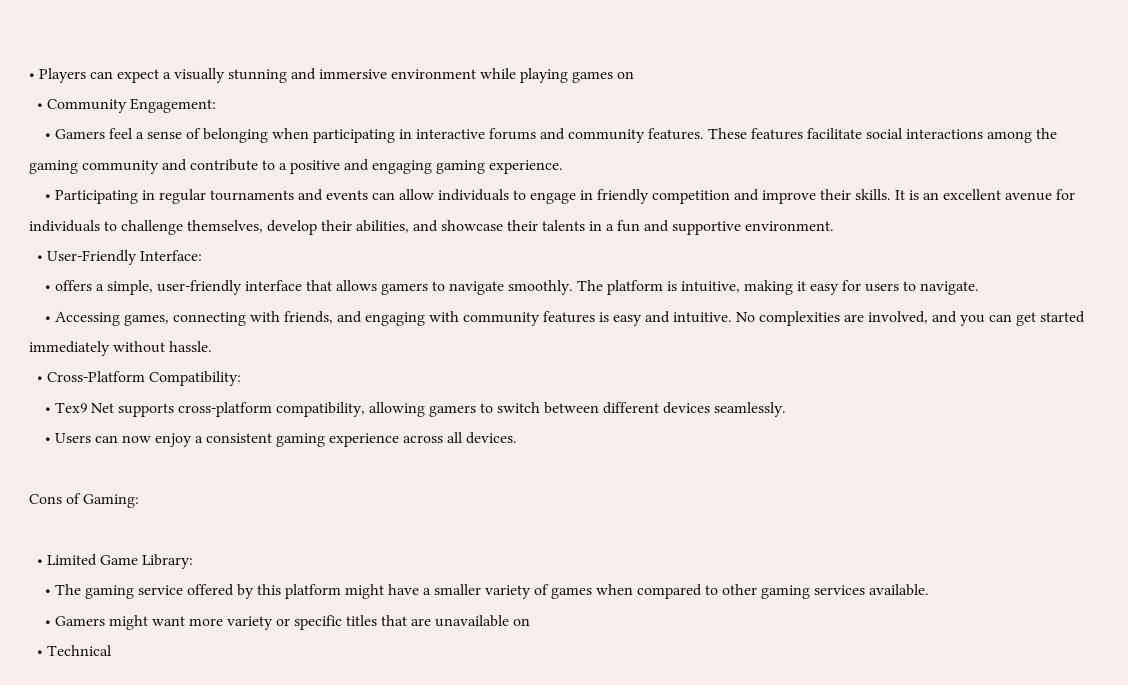• Players can expect a visually stunning and immersive environment while playing games on
  • Community Engagement:
    • Gamers feel a sense of belonging when participating in interactive forums and community features. These features facilitate social interactions among the gaming community and contribute to a positive and engaging gaming experience.
    • Participating in regular tournaments and events can allow individuals to engage in friendly competition and improve their skills. It is an excellent avenue for individuals to challenge themselves, develop their abilities, and showcase their talents in a fun and supportive environment.
  • User-Friendly Interface:
    • offers a simple, user-friendly interface that allows gamers to navigate smoothly. The platform is intuitive, making it easy for users to navigate.
    • Accessing games, connecting with friends, and engaging with community features is easy and intuitive. No complexities are involved, and you can get started immediately without hassle.
  • Cross-Platform Compatibility:
    • Tex9 Net supports cross-platform compatibility, allowing gamers to switch between different devices seamlessly.
    • Users can now enjoy a consistent gaming experience across all devices.

Cons of Gaming:

  • Limited Game Library:
    • The gaming service offered by this platform might have a smaller variety of games when compared to other gaming services available.
    • Gamers might want more variety or specific titles that are unavailable on
  • Technical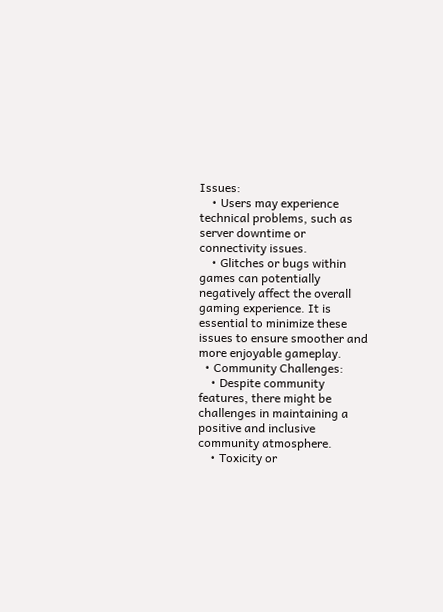Issues:
    • Users may experience technical problems, such as server downtime or connectivity issues.
    • Glitches or bugs within games can potentially negatively affect the overall gaming experience. It is essential to minimize these issues to ensure smoother and more enjoyable gameplay.
  • Community Challenges:
    • Despite community features, there might be challenges in maintaining a positive and inclusive community atmosphere.
    • Toxicity or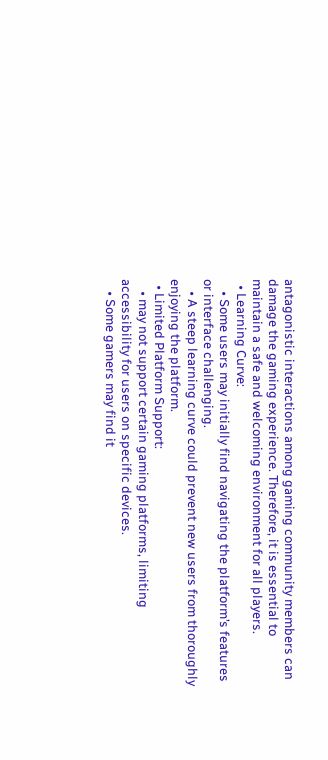antagonistic interactions among gaming community members can damage the gaming experience. Therefore, it is essential to maintain a safe and welcoming environment for all players.
  • Learning Curve:
    • Some users may initially find navigating the platform’s features or interface challenging.
    • A steep learning curve could prevent new users from thoroughly enjoying the platform.
  • Limited Platform Support:
    • may not support certain gaming platforms, limiting accessibility for users on specific devices.
    • Some gamers may find it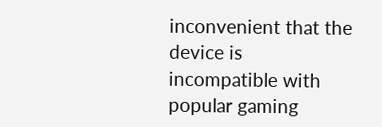inconvenient that the device is incompatible with popular gaming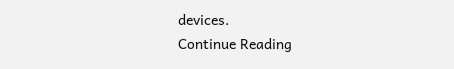devices.
Continue Reading